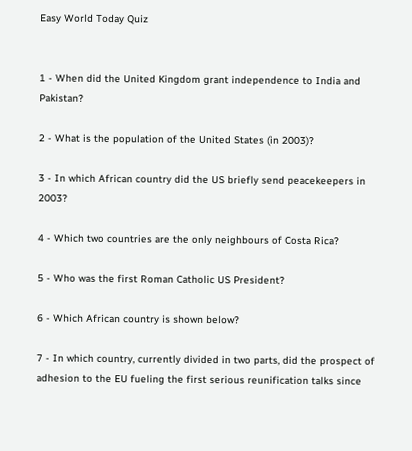Easy World Today Quiz


1 - When did the United Kingdom grant independence to India and Pakistan?

2 - What is the population of the United States (in 2003)?

3 - In which African country did the US briefly send peacekeepers in 2003?

4 - Which two countries are the only neighbours of Costa Rica?

5 - Who was the first Roman Catholic US President?

6 - Which African country is shown below?

7 - In which country, currently divided in two parts, did the prospect of adhesion to the EU fueling the first serious reunification talks since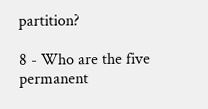partition?

8 - Who are the five permanent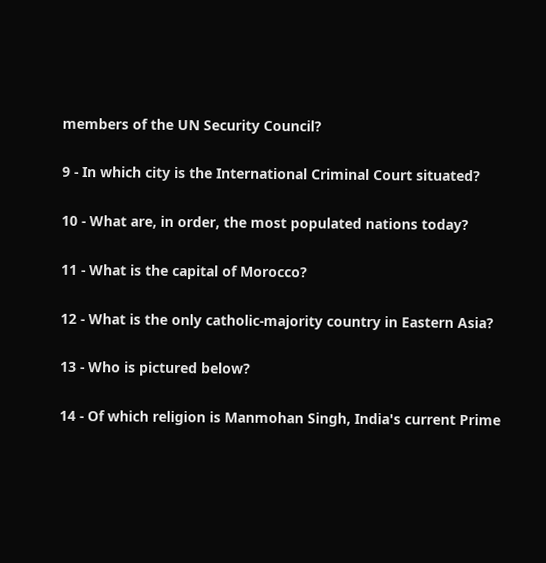members of the UN Security Council?

9 - In which city is the International Criminal Court situated?

10 - What are, in order, the most populated nations today?

11 - What is the capital of Morocco?

12 - What is the only catholic-majority country in Eastern Asia?

13 - Who is pictured below?

14 - Of which religion is Manmohan Singh, India's current Prime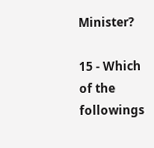Minister?

15 - Which of the followings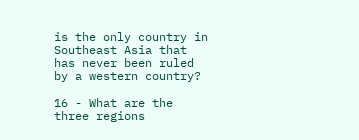is the only country in Southeast Asia that has never been ruled by a western country?

16 - What are the three regions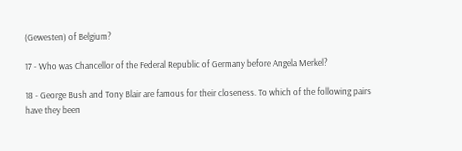(Gewesten) of Belgium?

17 - Who was Chancellor of the Federal Republic of Germany before Angela Merkel?

18 - George Bush and Tony Blair are famous for their closeness. To which of the following pairs have they been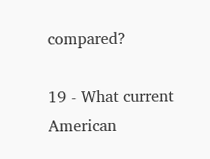compared?

19 - What current American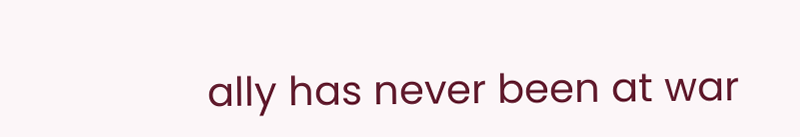ally has never been at war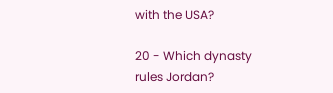with the USA?

20 - Which dynasty rules Jordan?